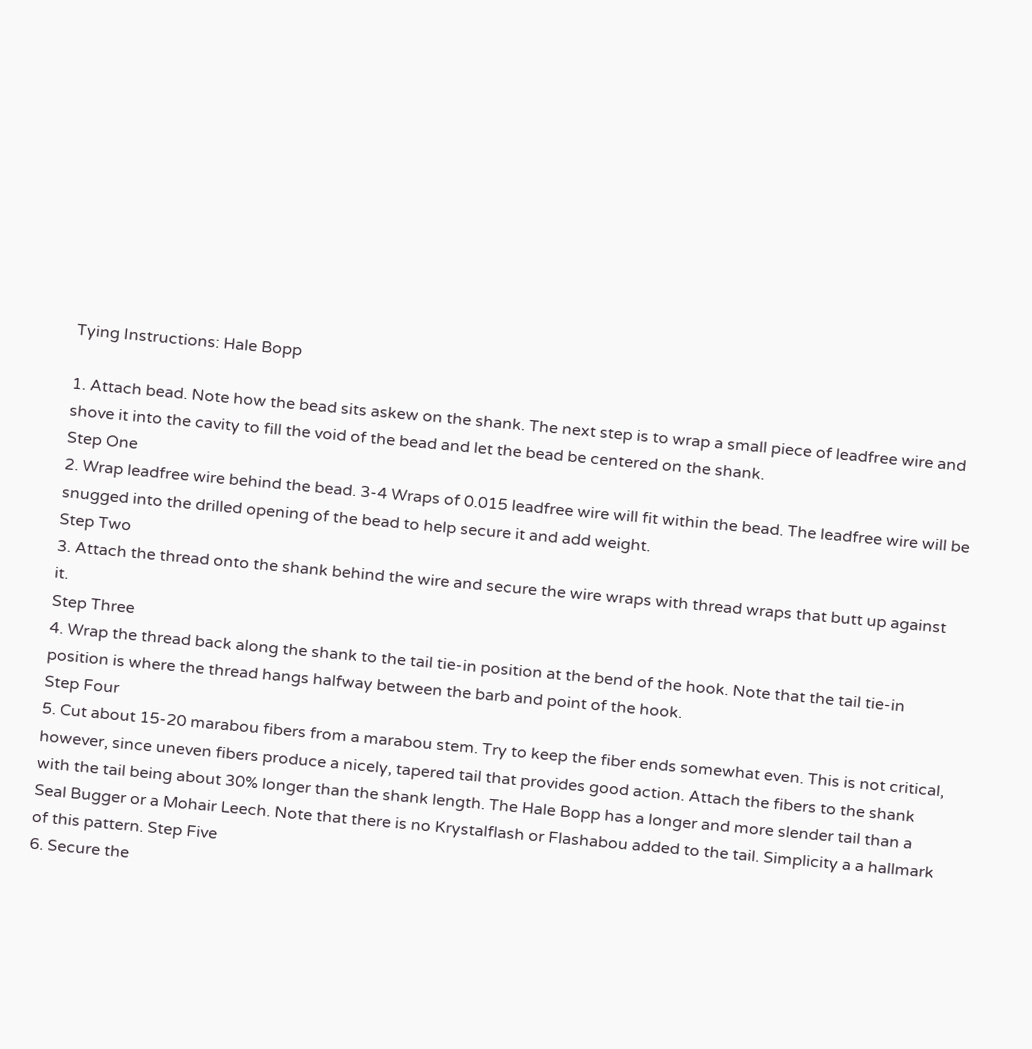Tying Instructions: Hale Bopp

1. Attach bead. Note how the bead sits askew on the shank. The next step is to wrap a small piece of leadfree wire and shove it into the cavity to fill the void of the bead and let the bead be centered on the shank.
Step One
2. Wrap leadfree wire behind the bead. 3-4 Wraps of 0.015 leadfree wire will fit within the bead. The leadfree wire will be snugged into the drilled opening of the bead to help secure it and add weight.
Step Two
3. Attach the thread onto the shank behind the wire and secure the wire wraps with thread wraps that butt up against it.
Step Three
4. Wrap the thread back along the shank to the tail tie-in position at the bend of the hook. Note that the tail tie-in position is where the thread hangs halfway between the barb and point of the hook.
Step Four
5. Cut about 15-20 marabou fibers from a marabou stem. Try to keep the fiber ends somewhat even. This is not critical, however, since uneven fibers produce a nicely, tapered tail that provides good action. Attach the fibers to the shank with the tail being about 30% longer than the shank length. The Hale Bopp has a longer and more slender tail than a Seal Bugger or a Mohair Leech. Note that there is no Krystalflash or Flashabou added to the tail. Simplicity a a hallmark of this pattern. Step Five
6. Secure the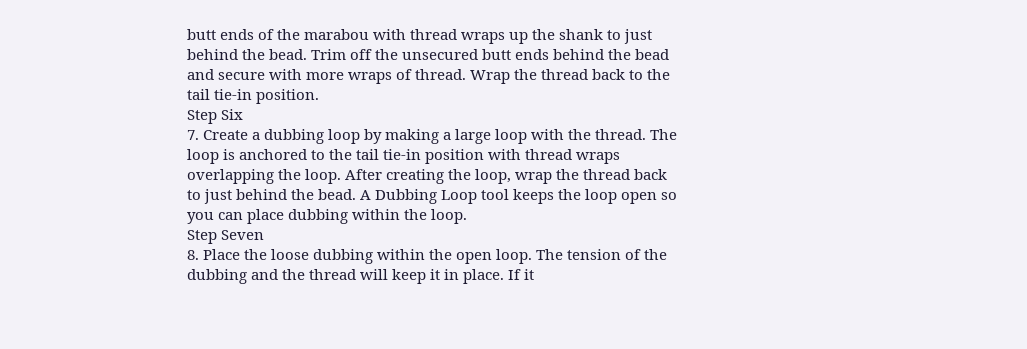butt ends of the marabou with thread wraps up the shank to just behind the bead. Trim off the unsecured butt ends behind the bead and secure with more wraps of thread. Wrap the thread back to the tail tie-in position.
Step Six
7. Create a dubbing loop by making a large loop with the thread. The loop is anchored to the tail tie-in position with thread wraps overlapping the loop. After creating the loop, wrap the thread back to just behind the bead. A Dubbing Loop tool keeps the loop open so you can place dubbing within the loop.
Step Seven
8. Place the loose dubbing within the open loop. The tension of the dubbing and the thread will keep it in place. If it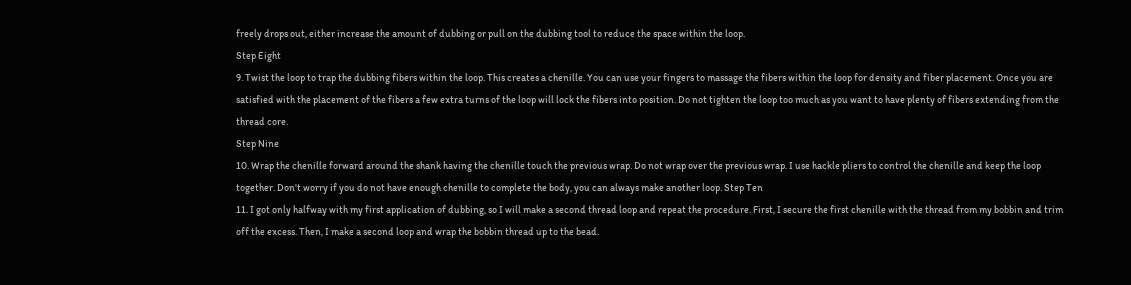freely drops out, either increase the amount of dubbing or pull on the dubbing tool to reduce the space within the loop.
Step Eight
9. Twist the loop to trap the dubbing fibers within the loop. This creates a chenille. You can use your fingers to massage the fibers within the loop for density and fiber placement. Once you are satisfied with the placement of the fibers a few extra turns of the loop will lock the fibers into position. Do not tighten the loop too much as you want to have plenty of fibers extending from the thread core.
Step Nine
10. Wrap the chenille forward around the shank having the chenille touch the previous wrap. Do not wrap over the previous wrap. I use hackle pliers to control the chenille and keep the loop together. Don't worry if you do not have enough chenille to complete the body, you can always make another loop. Step Ten
11. I got only halfway with my first application of dubbing, so I will make a second thread loop and repeat the procedure. First, I secure the first chenille with the thread from my bobbin and trim off the excess. Then, I make a second loop and wrap the bobbin thread up to the bead.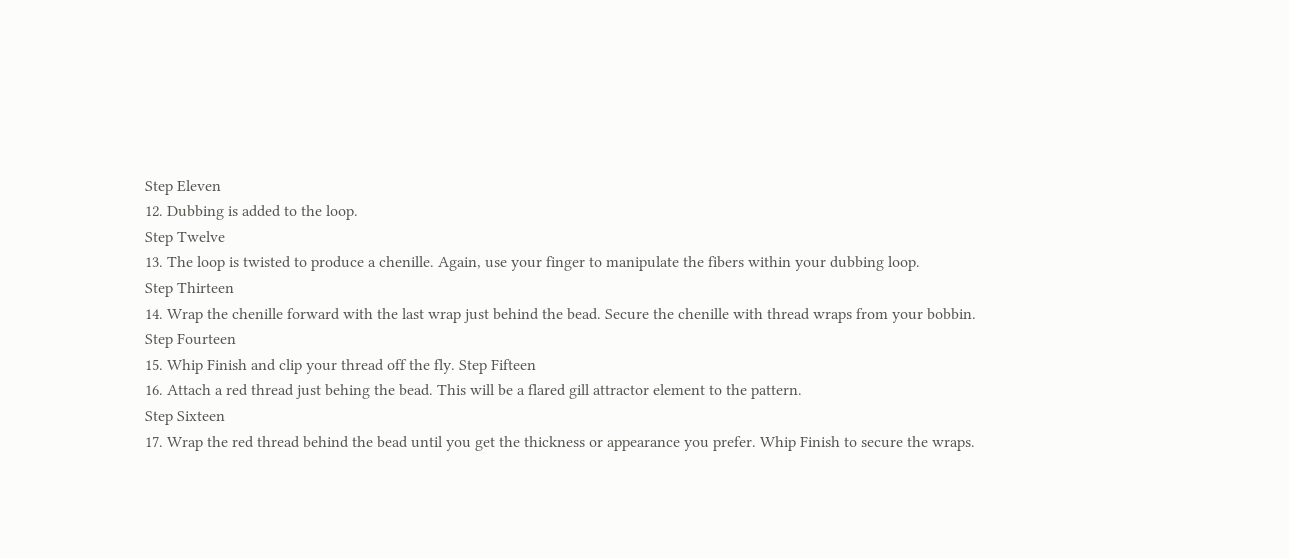Step Eleven
12. Dubbing is added to the loop.
Step Twelve
13. The loop is twisted to produce a chenille. Again, use your finger to manipulate the fibers within your dubbing loop.
Step Thirteen
14. Wrap the chenille forward with the last wrap just behind the bead. Secure the chenille with thread wraps from your bobbin.
Step Fourteen
15. Whip Finish and clip your thread off the fly. Step Fifteen
16. Attach a red thread just behing the bead. This will be a flared gill attractor element to the pattern.
Step Sixteen
17. Wrap the red thread behind the bead until you get the thickness or appearance you prefer. Whip Finish to secure the wraps.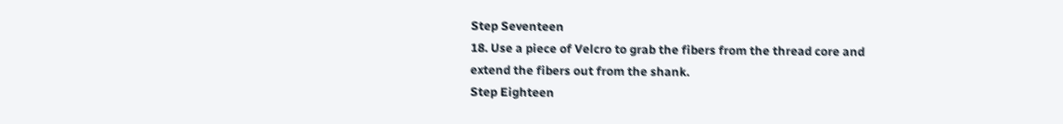Step Seventeen
18. Use a piece of Velcro to grab the fibers from the thread core and extend the fibers out from the shank.
Step Eighteen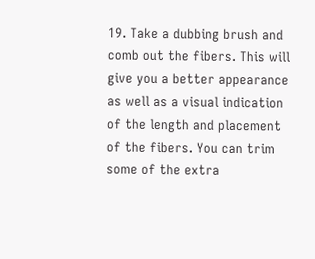19. Take a dubbing brush and comb out the fibers. This will give you a better appearance as well as a visual indication of the length and placement of the fibers. You can trim some of the extra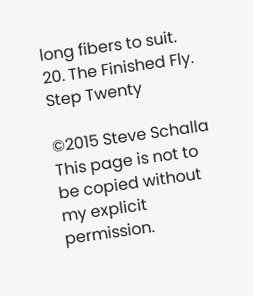long fibers to suit.
20. The Finished Fly.
Step Twenty

©2015 Steve Schalla
This page is not to be copied without my explicit permission.